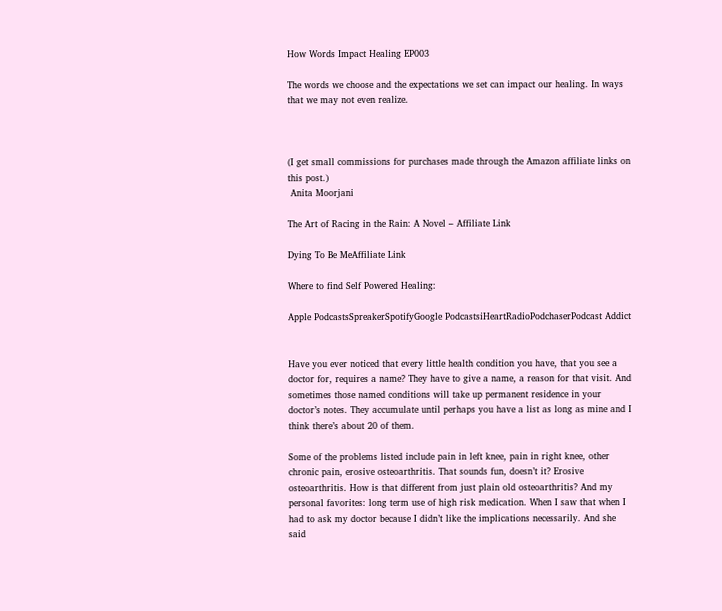How Words Impact Healing EP003

The words we choose and the expectations we set can impact our healing. In ways that we may not even realize.



(I get small commissions for purchases made through the Amazon affiliate links on this post.)
 Anita Moorjani

The Art of Racing in the Rain: A Novel – Affiliate Link

Dying To Be MeAffiliate Link

Where to find Self Powered Healing:

Apple PodcastsSpreakerSpotifyGoogle PodcastsiHeartRadioPodchaserPodcast Addict


Have you ever noticed that every little health condition you have, that you see a doctor for, requires a name? They have to give a name, a reason for that visit. And sometimes those named conditions will take up permanent residence in your doctor’s notes. They accumulate until perhaps you have a list as long as mine and I think there’s about 20 of them.

Some of the problems listed include pain in left knee, pain in right knee, other chronic pain, erosive osteoarthritis. That sounds fun, doesn’t it? Erosive osteoarthritis. How is that different from just plain old osteoarthritis? And my personal favorites: long term use of high risk medication. When I saw that when I had to ask my doctor because I didn’t like the implications necessarily. And she said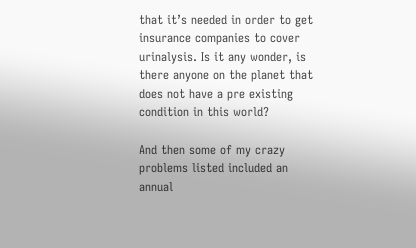that it’s needed in order to get insurance companies to cover urinalysis. Is it any wonder, is there anyone on the planet that does not have a pre existing condition in this world?

And then some of my crazy problems listed included an annual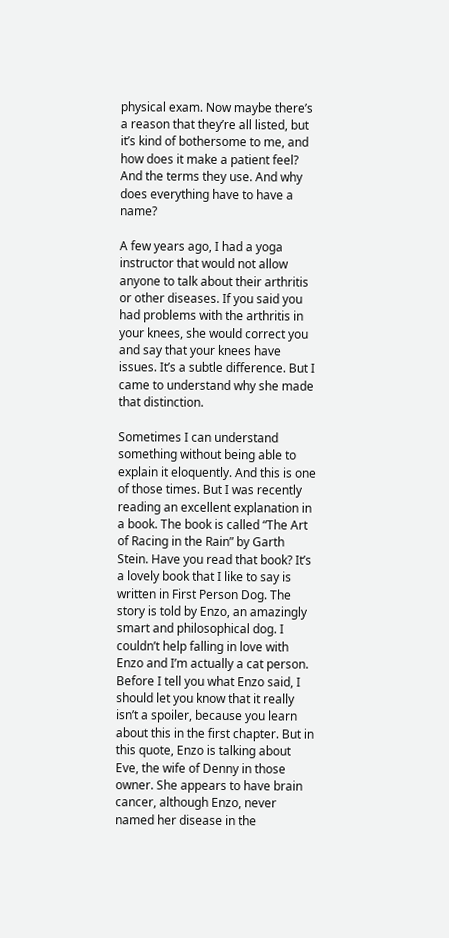physical exam. Now maybe there’s a reason that they’re all listed, but it’s kind of bothersome to me, and how does it make a patient feel? And the terms they use. And why does everything have to have a name?

A few years ago, I had a yoga instructor that would not allow anyone to talk about their arthritis or other diseases. If you said you had problems with the arthritis in your knees, she would correct you and say that your knees have issues. It’s a subtle difference. But I came to understand why she made that distinction.

Sometimes I can understand something without being able to explain it eloquently. And this is one of those times. But I was recently reading an excellent explanation in a book. The book is called “The Art of Racing in the Rain” by Garth Stein. Have you read that book? It’s a lovely book that I like to say is written in First Person Dog. The story is told by Enzo, an amazingly smart and philosophical dog. I couldn’t help falling in love with Enzo and I’m actually a cat person. Before I tell you what Enzo said, I should let you know that it really isn’t a spoiler, because you learn about this in the first chapter. But in this quote, Enzo is talking about Eve, the wife of Denny in those owner. She appears to have brain cancer, although Enzo, never named her disease in the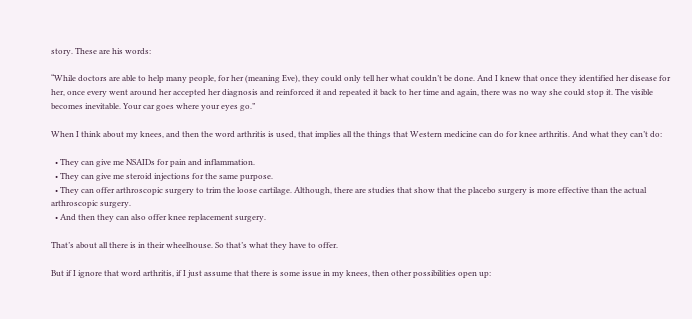story. These are his words:

“While doctors are able to help many people, for her (meaning Eve), they could only tell her what couldn’t be done. And I knew that once they identified her disease for her, once every went around her accepted her diagnosis and reinforced it and repeated it back to her time and again, there was no way she could stop it. The visible becomes inevitable. Your car goes where your eyes go.”

When I think about my knees, and then the word arthritis is used, that implies all the things that Western medicine can do for knee arthritis. And what they can’t do:

  • They can give me NSAIDs for pain and inflammation.
  • They can give me steroid injections for the same purpose.
  • They can offer arthroscopic surgery to trim the loose cartilage. Although, there are studies that show that the placebo surgery is more effective than the actual arthroscopic surgery.
  • And then they can also offer knee replacement surgery.

That’s about all there is in their wheelhouse. So that’s what they have to offer.

But if I ignore that word arthritis, if I just assume that there is some issue in my knees, then other possibilities open up: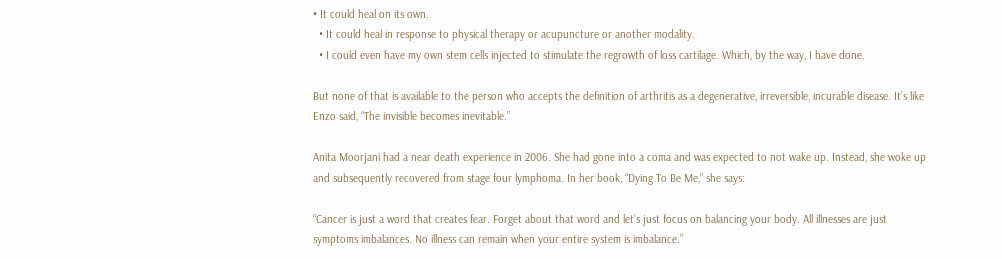• It could heal on its own.
  • It could heal in response to physical therapy or acupuncture or another modality.
  • I could even have my own stem cells injected to stimulate the regrowth of loss cartilage. Which, by the way, I have done.

But none of that is available to the person who accepts the definition of arthritis as a degenerative, irreversible, incurable disease. It’s like Enzo said, “The invisible becomes inevitable.”

Anita Moorjani had a near death experience in 2006. She had gone into a coma and was expected to not wake up. Instead, she woke up and subsequently recovered from stage four lymphoma. In her book, “Dying To Be Me,” she says:

“Cancer is just a word that creates fear. Forget about that word and let’s just focus on balancing your body. All illnesses are just symptoms imbalances. No illness can remain when your entire system is imbalance.”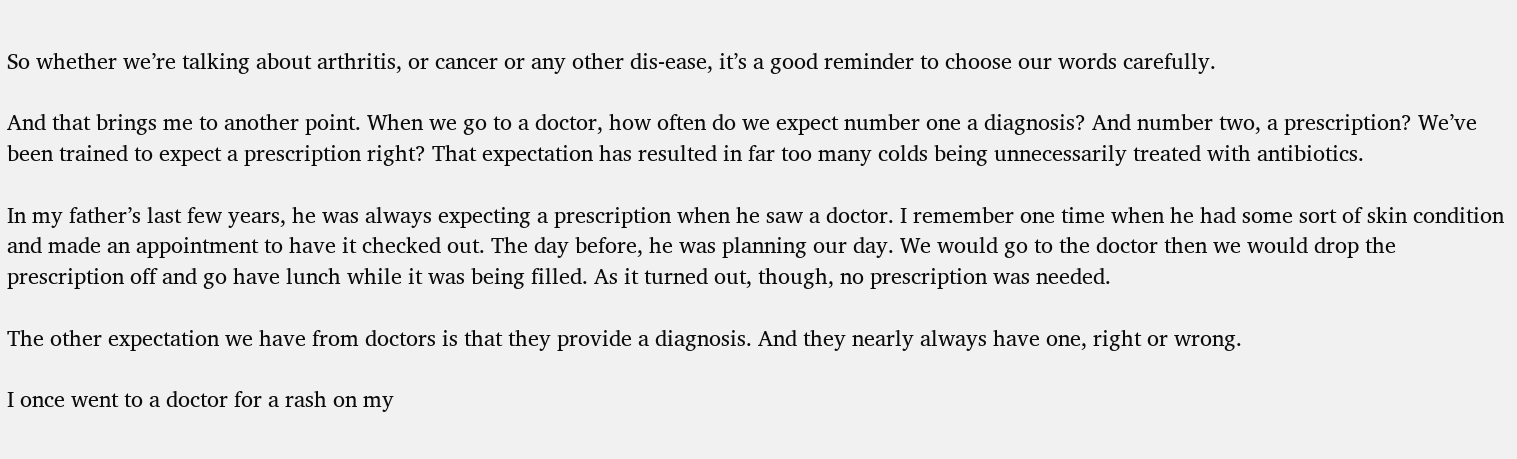So whether we’re talking about arthritis, or cancer or any other dis-ease, it’s a good reminder to choose our words carefully.

And that brings me to another point. When we go to a doctor, how often do we expect number one a diagnosis? And number two, a prescription? We’ve been trained to expect a prescription right? That expectation has resulted in far too many colds being unnecessarily treated with antibiotics.

In my father’s last few years, he was always expecting a prescription when he saw a doctor. I remember one time when he had some sort of skin condition and made an appointment to have it checked out. The day before, he was planning our day. We would go to the doctor then we would drop the prescription off and go have lunch while it was being filled. As it turned out, though, no prescription was needed.

The other expectation we have from doctors is that they provide a diagnosis. And they nearly always have one, right or wrong.

I once went to a doctor for a rash on my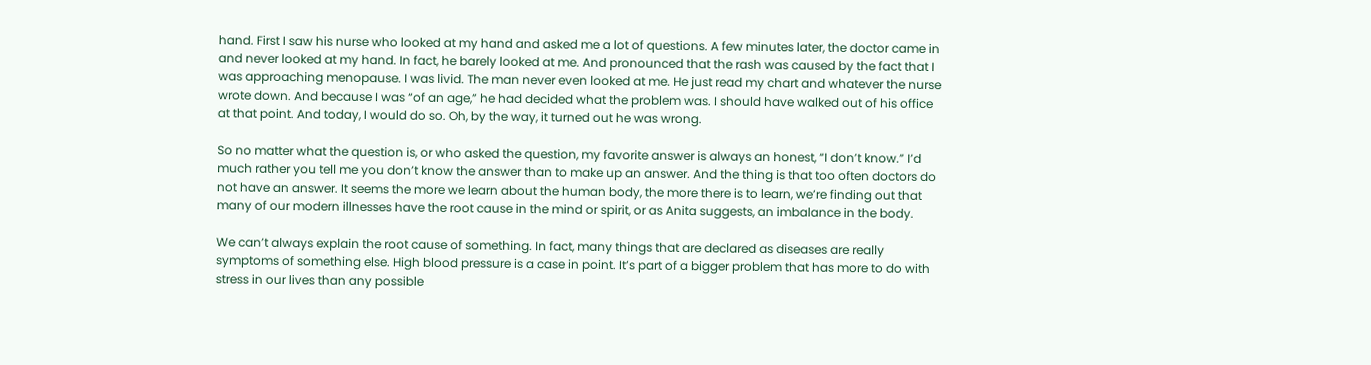hand. First I saw his nurse who looked at my hand and asked me a lot of questions. A few minutes later, the doctor came in and never looked at my hand. In fact, he barely looked at me. And pronounced that the rash was caused by the fact that I was approaching menopause. I was livid. The man never even looked at me. He just read my chart and whatever the nurse wrote down. And because I was “of an age,” he had decided what the problem was. I should have walked out of his office at that point. And today, I would do so. Oh, by the way, it turned out he was wrong.

So no matter what the question is, or who asked the question, my favorite answer is always an honest, “I don’t know.” I’d much rather you tell me you don’t know the answer than to make up an answer. And the thing is that too often doctors do not have an answer. It seems the more we learn about the human body, the more there is to learn, we’re finding out that many of our modern illnesses have the root cause in the mind or spirit, or as Anita suggests, an imbalance in the body.

We can’t always explain the root cause of something. In fact, many things that are declared as diseases are really symptoms of something else. High blood pressure is a case in point. It’s part of a bigger problem that has more to do with stress in our lives than any possible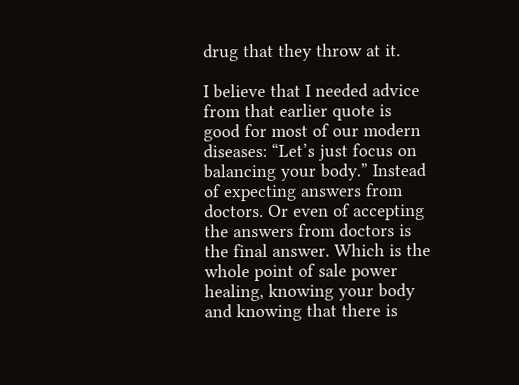drug that they throw at it.

I believe that I needed advice from that earlier quote is good for most of our modern diseases: “Let’s just focus on balancing your body.” Instead of expecting answers from doctors. Or even of accepting the answers from doctors is the final answer. Which is the whole point of sale power healing, knowing your body and knowing that there is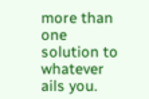more than one solution to whatever ails you.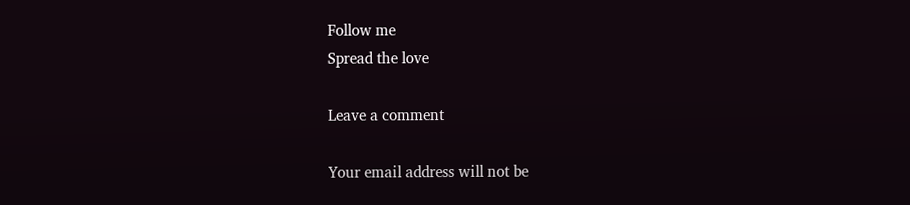Follow me
Spread the love

Leave a comment

Your email address will not be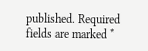published. Required fields are marked *